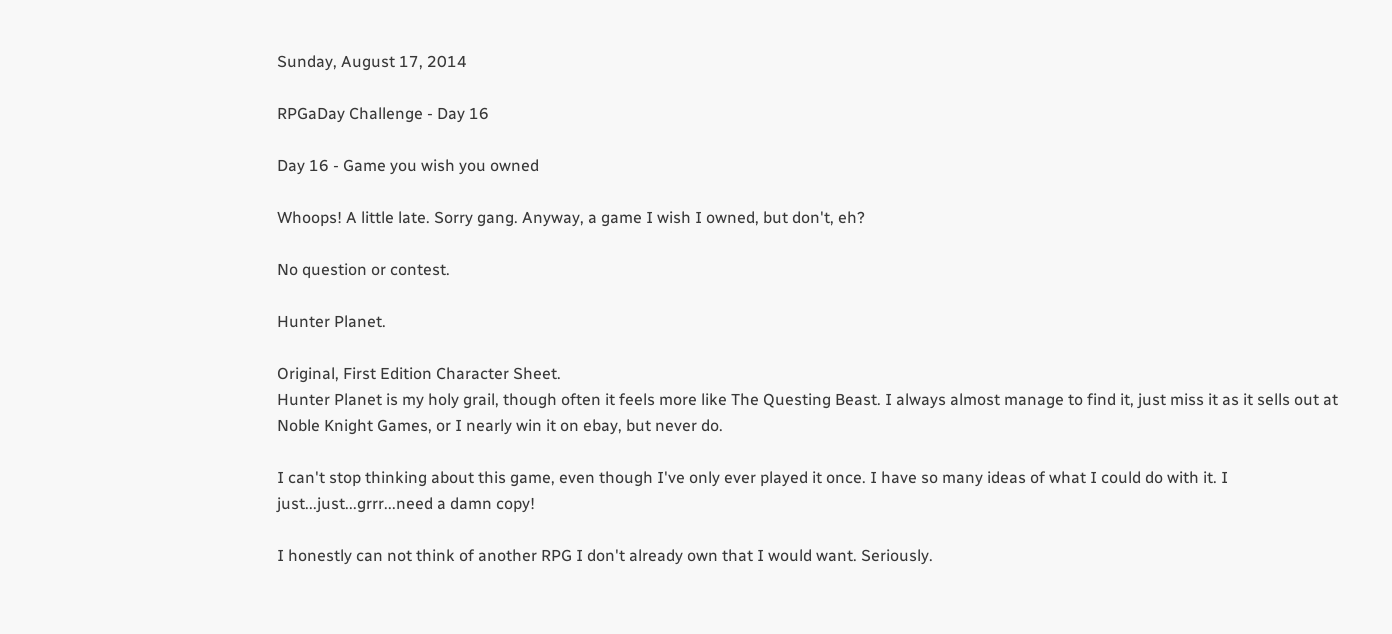Sunday, August 17, 2014

RPGaDay Challenge - Day 16

Day 16 - Game you wish you owned

Whoops! A little late. Sorry gang. Anyway, a game I wish I owned, but don't, eh?

No question or contest.

Hunter Planet.

Original, First Edition Character Sheet.
Hunter Planet is my holy grail, though often it feels more like The Questing Beast. I always almost manage to find it, just miss it as it sells out at Noble Knight Games, or I nearly win it on ebay, but never do.

I can't stop thinking about this game, even though I've only ever played it once. I have so many ideas of what I could do with it. I just...just...grrr...need a damn copy!

I honestly can not think of another RPG I don't already own that I would want. Seriously.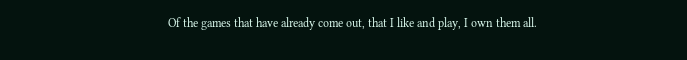Of the games that have already come out, that I like and play, I own them all.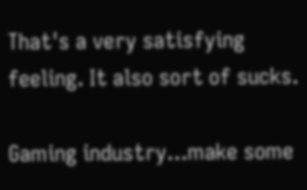That's a very satisfying feeling. It also sort of sucks.

Gaming industry...make some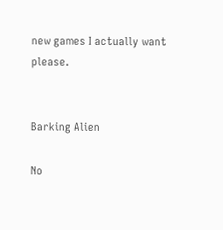new games I actually want please.


Barking Alien

No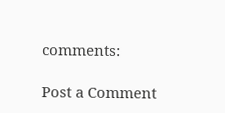comments:

Post a Comment